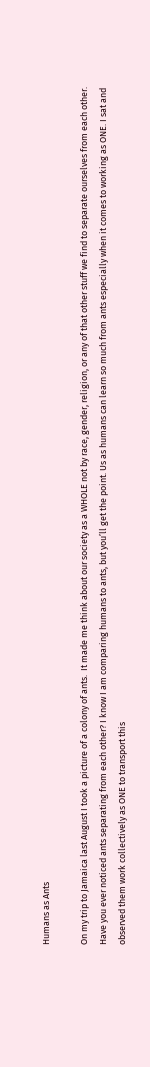Humans as Ants

On my trip to Jamaica last August I took a picture of a colony of ants.  It made me think about our society as a WHOLE not by race, gender, religion, or any of that other stuff we find to separate ourselves from each other. Have you ever noticed ants separating from each other? I know I am comparing humans to ants, but you’ll get the point. Us as humans can learn so much from ants especially when it comes to working as ONE. I sat and observed them work collectively as ONE to transport this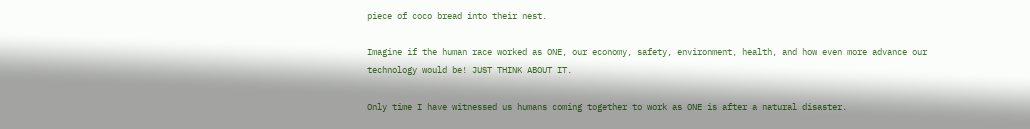piece of coco bread into their nest.

Imagine if the human race worked as ONE, our economy, safety, environment, health, and how even more advance our technology would be! JUST THINK ABOUT IT.

Only time I have witnessed us humans coming together to work as ONE is after a natural disaster.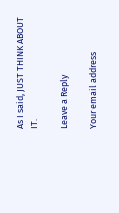As I said, JUST THINK ABOUT IT.

Leave a Reply

Your email address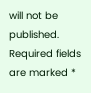will not be published. Required fields are marked *